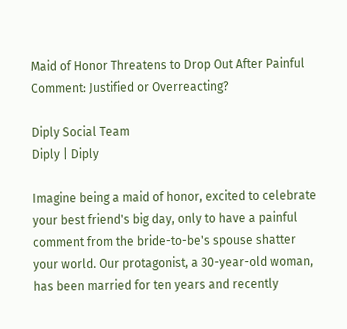Maid of Honor Threatens to Drop Out After Painful Comment: Justified or Overreacting?

Diply Social Team
Diply | Diply

Imagine being a maid of honor, excited to celebrate your best friend's big day, only to have a painful comment from the bride-to-be's spouse shatter your world. Our protagonist, a 30-year-old woman, has been married for ten years and recently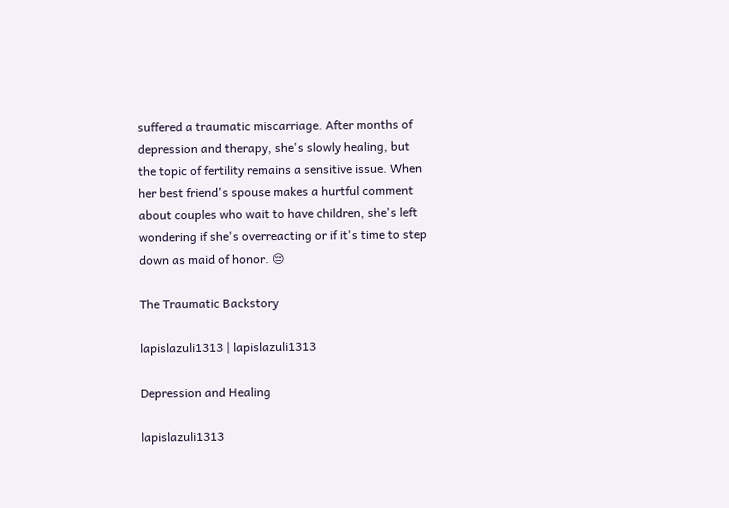suffered a traumatic miscarriage. After months of depression and therapy, she's slowly healing, but the topic of fertility remains a sensitive issue. When her best friend's spouse makes a hurtful comment about couples who wait to have children, she's left wondering if she's overreacting or if it's time to step down as maid of honor. 😔

The Traumatic Backstory

lapislazuli1313 | lapislazuli1313

Depression and Healing

lapislazuli1313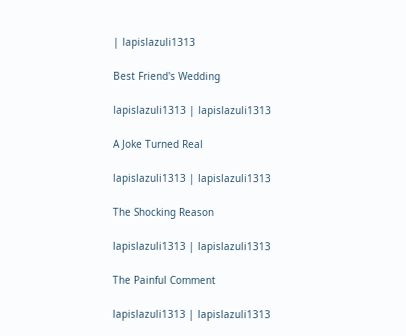| lapislazuli1313

Best Friend's Wedding

lapislazuli1313 | lapislazuli1313

A Joke Turned Real

lapislazuli1313 | lapislazuli1313

The Shocking Reason

lapislazuli1313 | lapislazuli1313

The Painful Comment

lapislazuli1313 | lapislazuli1313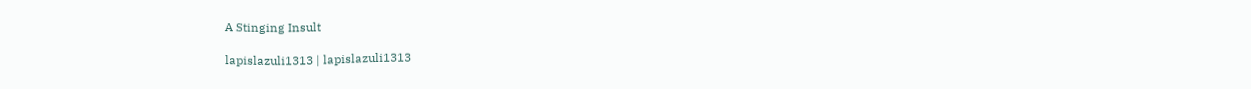A Stinging Insult

lapislazuli1313 | lapislazuli1313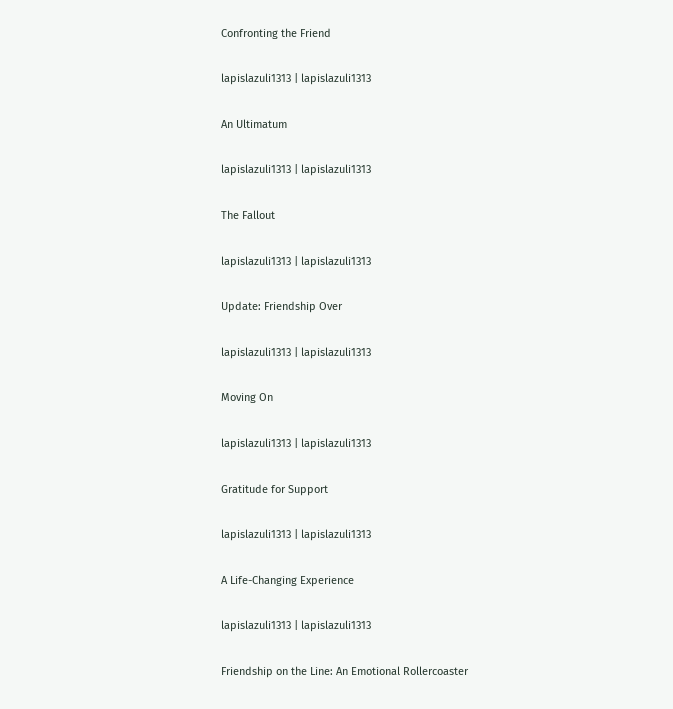Confronting the Friend

lapislazuli1313 | lapislazuli1313

An Ultimatum

lapislazuli1313 | lapislazuli1313

The Fallout

lapislazuli1313 | lapislazuli1313

Update: Friendship Over

lapislazuli1313 | lapislazuli1313

Moving On

lapislazuli1313 | lapislazuli1313

Gratitude for Support

lapislazuli1313 | lapislazuli1313

A Life-Changing Experience

lapislazuli1313 | lapislazuli1313

Friendship on the Line: An Emotional Rollercoaster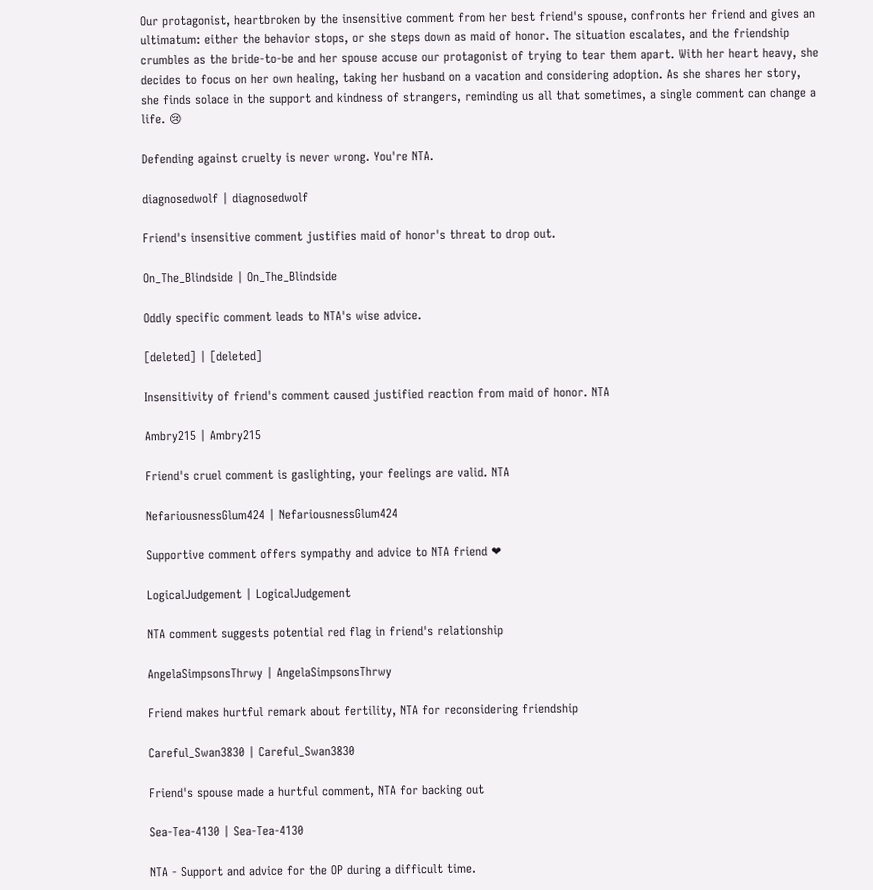Our protagonist, heartbroken by the insensitive comment from her best friend's spouse, confronts her friend and gives an ultimatum: either the behavior stops, or she steps down as maid of honor. The situation escalates, and the friendship crumbles as the bride-to-be and her spouse accuse our protagonist of trying to tear them apart. With her heart heavy, she decides to focus on her own healing, taking her husband on a vacation and considering adoption. As she shares her story, she finds solace in the support and kindness of strangers, reminding us all that sometimes, a single comment can change a life. 😢

Defending against cruelty is never wrong. You're NTA.

diagnosedwolf | diagnosedwolf

Friend's insensitive comment justifies maid of honor's threat to drop out.

On_The_Blindside | On_The_Blindside

Oddly specific comment leads to NTA's wise advice.

[deleted] | [deleted]

Insensitivity of friend's comment caused justified reaction from maid of honor. NTA

Ambry215 | Ambry215

Friend's cruel comment is gaslighting, your feelings are valid. NTA

NefariousnessGlum424 | NefariousnessGlum424

Supportive comment offers sympathy and advice to NTA friend ❤

LogicalJudgement | LogicalJudgement

NTA comment suggests potential red flag in friend's relationship

AngelaSimpsonsThrwy | AngelaSimpsonsThrwy

Friend makes hurtful remark about fertility, NTA for reconsidering friendship

Careful_Swan3830 | Careful_Swan3830

Friend's spouse made a hurtful comment, NTA for backing out

Sea-Tea-4130 | Sea-Tea-4130

NTA - Support and advice for the OP during a difficult time.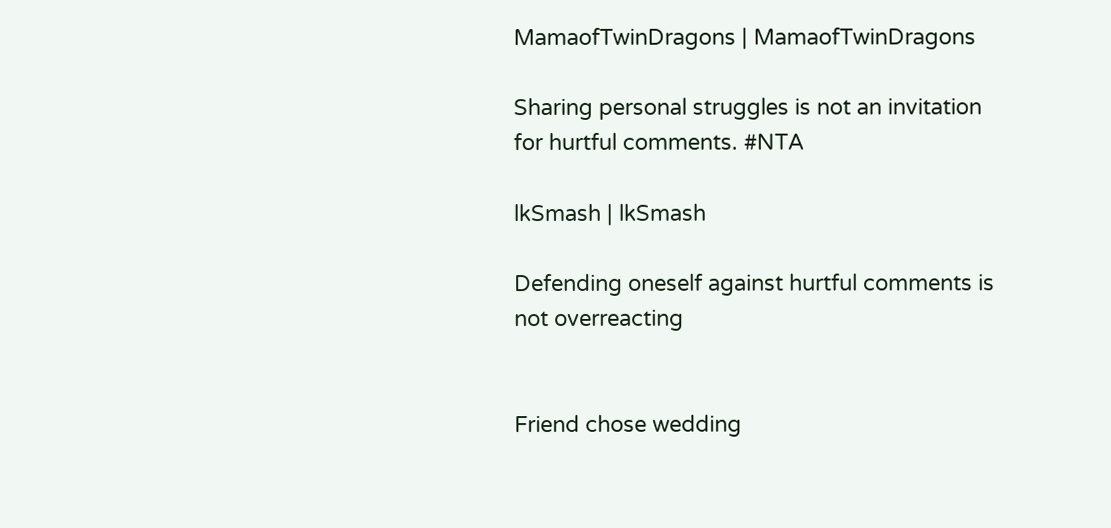MamaofTwinDragons | MamaofTwinDragons

Sharing personal struggles is not an invitation for hurtful comments. #NTA

lkSmash | lkSmash

Defending oneself against hurtful comments is not overreacting


Friend chose wedding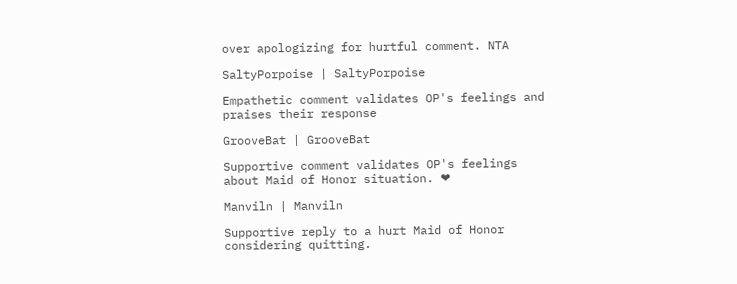over apologizing for hurtful comment. NTA

SaltyPorpoise | SaltyPorpoise

Empathetic comment validates OP's feelings and praises their response

GrooveBat | GrooveBat

Supportive comment validates OP's feelings about Maid of Honor situation. ❤

Manviln | Manviln

Supportive reply to a hurt Maid of Honor considering quitting.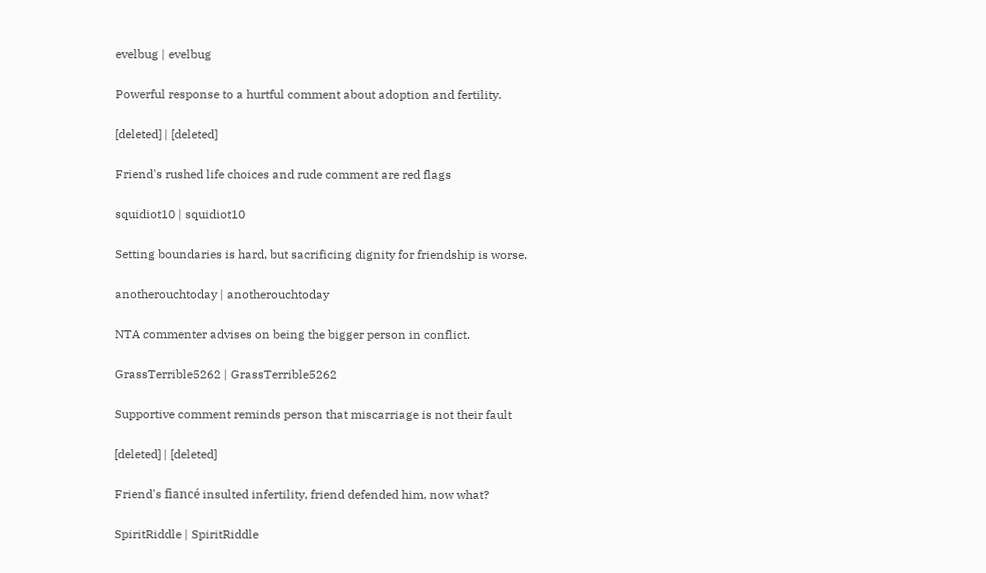evelbug | evelbug

Powerful response to a hurtful comment about adoption and fertility.

[deleted] | [deleted]

Friend's rushed life choices and rude comment are red flags

squidiot10 | squidiot10

Setting boundaries is hard, but sacrificing dignity for friendship is worse.

anotherouchtoday | anotherouchtoday

NTA commenter advises on being the bigger person in conflict.

GrassTerrible5262 | GrassTerrible5262

Supportive comment reminds person that miscarriage is not their fault

[deleted] | [deleted]

Friend's fiancé insulted infertility, friend defended him, now what?

SpiritRiddle | SpiritRiddle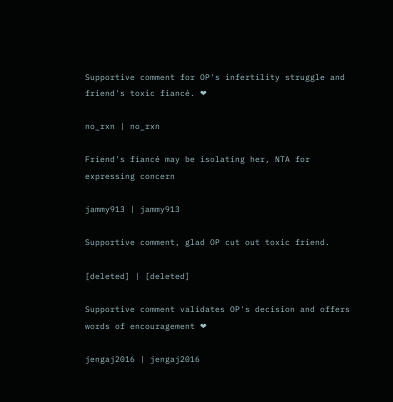Supportive comment for OP's infertility struggle and friend's toxic fiancé. ❤

no_rxn | no_rxn

Friend's fiancé may be isolating her, NTA for expressing concern

jammy913 | jammy913

Supportive comment, glad OP cut out toxic friend.

[deleted] | [deleted]

Supportive comment validates OP's decision and offers words of encouragement ❤

jengaj2016 | jengaj2016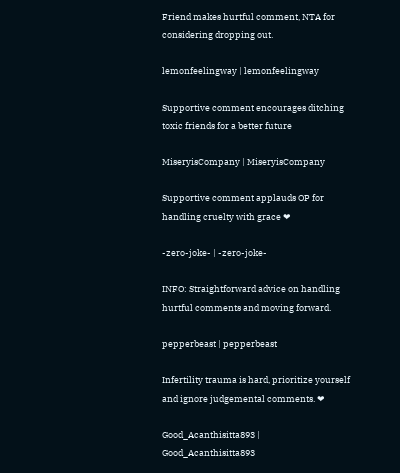Friend makes hurtful comment, NTA for considering dropping out.

lemonfeelingway | lemonfeelingway

Supportive comment encourages ditching toxic friends for a better future

MiseryisCompany | MiseryisCompany

Supportive comment applauds OP for handling cruelty with grace ❤

-zero-joke- | -zero-joke-

INFO: Straightforward advice on handling hurtful comments and moving forward.

pepperbeast | pepperbeast

Infertility trauma is hard, prioritize yourself and ignore judgemental comments. ❤

Good_Acanthisitta893 | Good_Acanthisitta893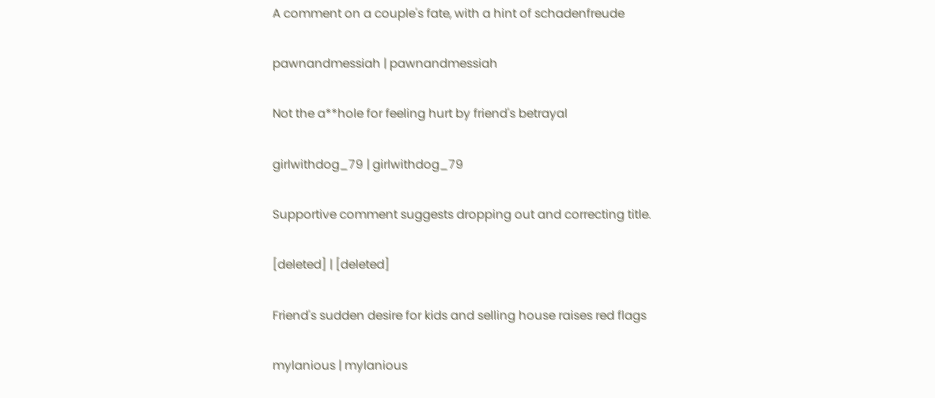A comment on a couple's fate, with a hint of schadenfreude

pawnandmessiah | pawnandmessiah

Not the a**hole for feeling hurt by friend's betrayal

girlwithdog_79 | girlwithdog_79

Supportive comment suggests dropping out and correcting title.

[deleted] | [deleted]

Friend's sudden desire for kids and selling house raises red flags

mylanious | mylanious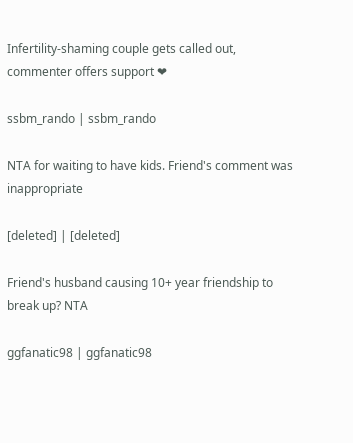Infertility-shaming couple gets called out, commenter offers support ❤

ssbm_rando | ssbm_rando

NTA for waiting to have kids. Friend's comment was inappropriate

[deleted] | [deleted]

Friend's husband causing 10+ year friendship to break up? NTA

ggfanatic98 | ggfanatic98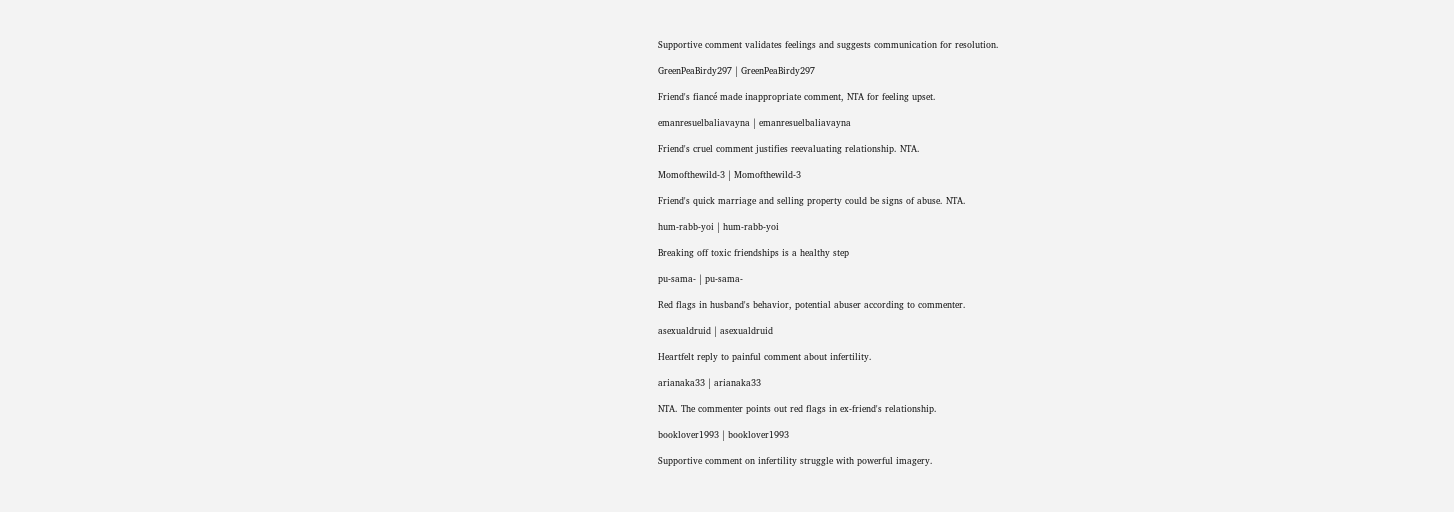Supportive comment validates feelings and suggests communication for resolution.

GreenPeaBirdy297 | GreenPeaBirdy297

Friend's fiancé made inappropriate comment, NTA for feeling upset.

emanresuelbaliavayna | emanresuelbaliavayna

Friend's cruel comment justifies reevaluating relationship. NTA.

Momofthewild-3 | Momofthewild-3

Friend's quick marriage and selling property could be signs of abuse. NTA.

hum-rabb-yoi | hum-rabb-yoi

Breaking off toxic friendships is a healthy step

pu-sama- | pu-sama-

Red flags in husband's behavior, potential abuser according to commenter.

asexualdruid | asexualdruid

Heartfelt reply to painful comment about infertility.

arianaka33 | arianaka33

NTA. The commenter points out red flags in ex-friend's relationship.

booklover1993 | booklover1993

Supportive comment on infertility struggle with powerful imagery.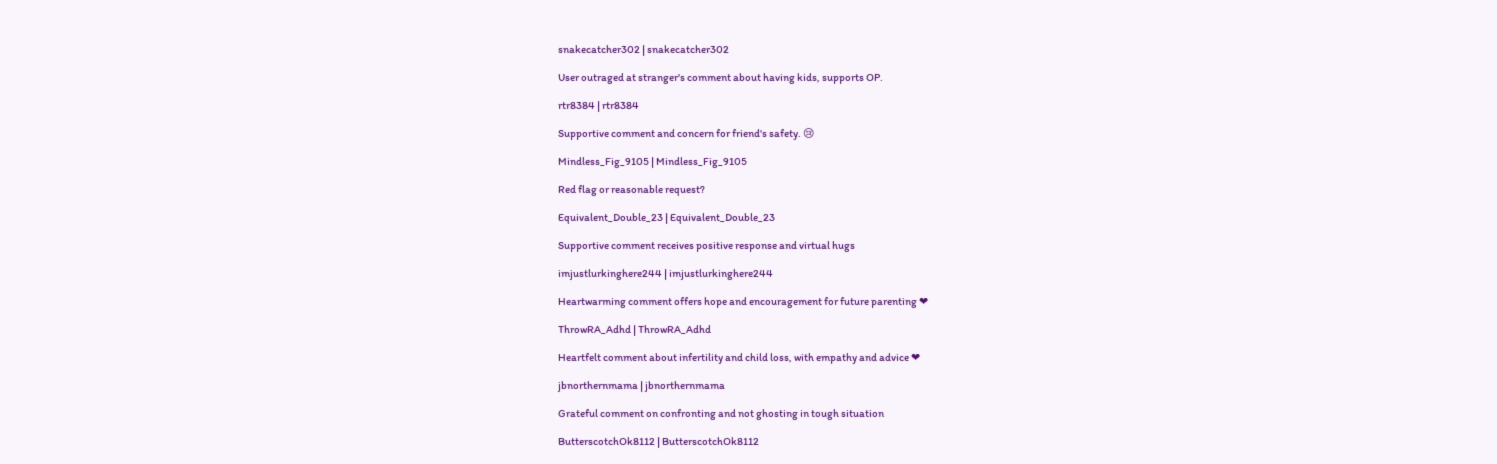snakecatcher302 | snakecatcher302

User outraged at stranger's comment about having kids, supports OP.

rtr8384 | rtr8384

Supportive comment and concern for friend's safety. 😢

Mindless_Fig_9105 | Mindless_Fig_9105

Red flag or reasonable request?

Equivalent_Double_23 | Equivalent_Double_23

Supportive comment receives positive response and virtual hugs

imjustlurkinghere244 | imjustlurkinghere244

Heartwarming comment offers hope and encouragement for future parenting ❤

ThrowRA_Adhd | ThrowRA_Adhd

Heartfelt comment about infertility and child loss, with empathy and advice ❤

jbnorthernmama | jbnorthernmama

Grateful comment on confronting and not ghosting in tough situation

ButterscotchOk8112 | ButterscotchOk8112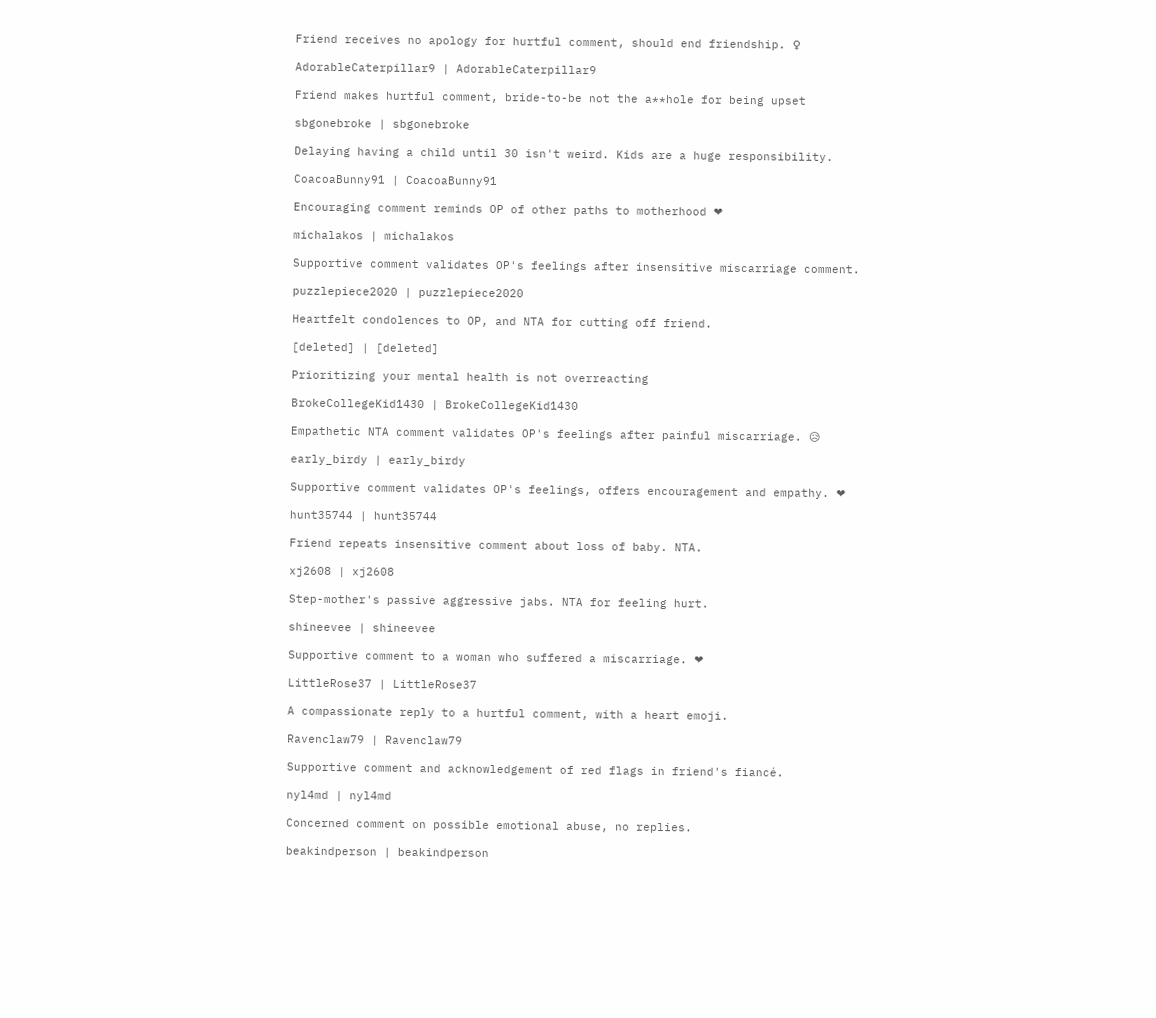Friend receives no apology for hurtful comment, should end friendship. ♀

AdorableCaterpillar9 | AdorableCaterpillar9

Friend makes hurtful comment, bride-to-be not the a**hole for being upset

sbgonebroke | sbgonebroke

Delaying having a child until 30 isn't weird. Kids are a huge responsibility.

CoacoaBunny91 | CoacoaBunny91

Encouraging comment reminds OP of other paths to motherhood ❤

michalakos | michalakos

Supportive comment validates OP's feelings after insensitive miscarriage comment.

puzzlepiece2020 | puzzlepiece2020

Heartfelt condolences to OP, and NTA for cutting off friend.

[deleted] | [deleted]

Prioritizing your mental health is not overreacting

BrokeCollegeKid1430 | BrokeCollegeKid1430

Empathetic NTA comment validates OP's feelings after painful miscarriage. 😥

early_birdy | early_birdy

Supportive comment validates OP's feelings, offers encouragement and empathy. ❤

hunt35744 | hunt35744

Friend repeats insensitive comment about loss of baby. NTA.

xj2608 | xj2608

Step-mother's passive aggressive jabs. NTA for feeling hurt.

shineevee | shineevee

Supportive comment to a woman who suffered a miscarriage. ❤

LittleRose37 | LittleRose37

A compassionate reply to a hurtful comment, with a heart emoji.

Ravenclaw79 | Ravenclaw79

Supportive comment and acknowledgement of red flags in friend's fiancé.

nyl4md | nyl4md

Concerned comment on possible emotional abuse, no replies.

beakindperson | beakindperson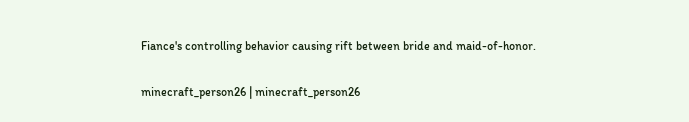Fiance's controlling behavior causing rift between bride and maid-of-honor.

minecraft_person26 | minecraft_person26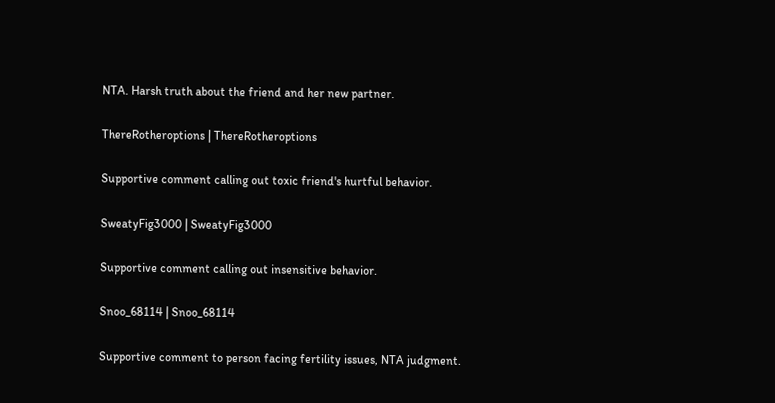NTA. Harsh truth about the friend and her new partner.

ThereRotheroptions | ThereRotheroptions

Supportive comment calling out toxic friend's hurtful behavior.

SweatyFig3000 | SweatyFig3000

Supportive comment calling out insensitive behavior.

Snoo_68114 | Snoo_68114

Supportive comment to person facing fertility issues, NTA judgment.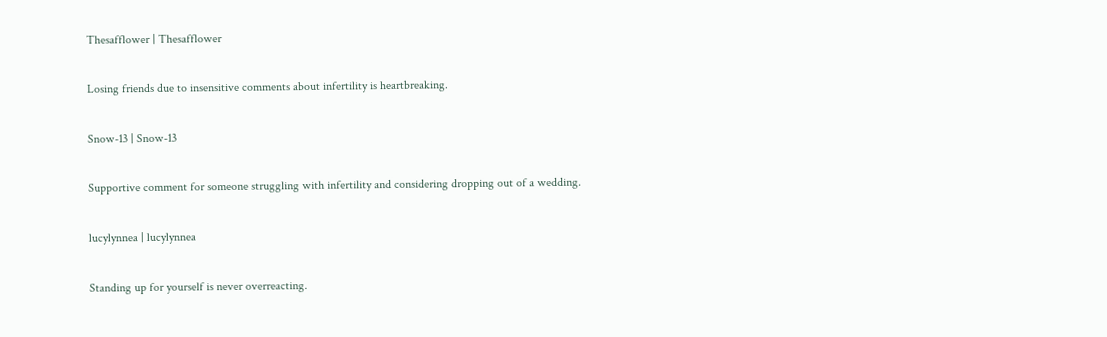Thesafflower | Thesafflower

Losing friends due to insensitive comments about infertility is heartbreaking.

Snow-13 | Snow-13

Supportive comment for someone struggling with infertility and considering dropping out of a wedding.

lucylynnea | lucylynnea

Standing up for yourself is never overreacting.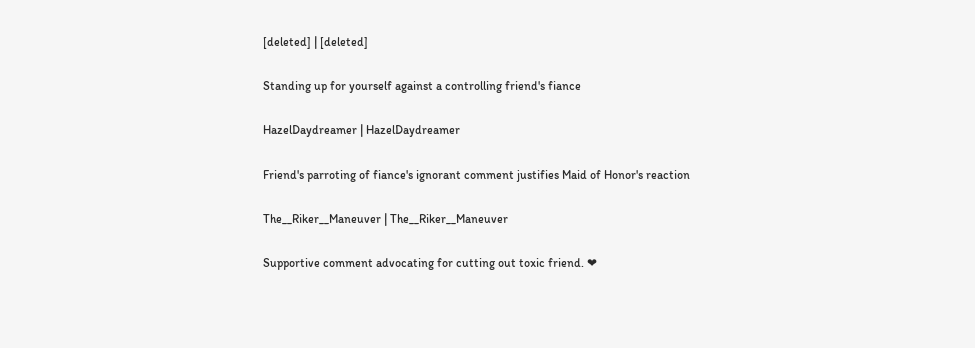[deleted] | [deleted]

Standing up for yourself against a controlling friend's fiance

HazelDaydreamer | HazelDaydreamer

Friend's parroting of fiance's ignorant comment justifies Maid of Honor's reaction

The__Riker__Maneuver | The__Riker__Maneuver

Supportive comment advocating for cutting out toxic friend. ❤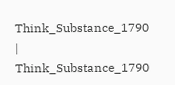Think_Substance_1790 | Think_Substance_1790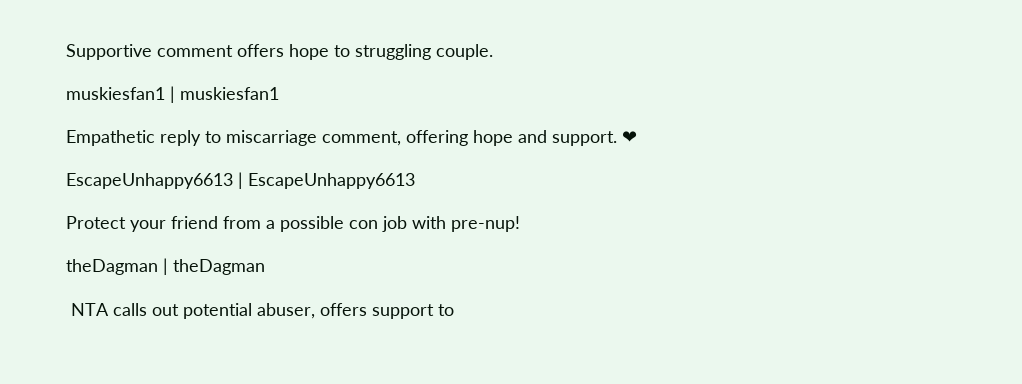Supportive comment offers hope to struggling couple.

muskiesfan1 | muskiesfan1

Empathetic reply to miscarriage comment, offering hope and support. ❤

EscapeUnhappy6613 | EscapeUnhappy6613

Protect your friend from a possible con job with pre-nup!

theDagman | theDagman

 NTA calls out potential abuser, offers support to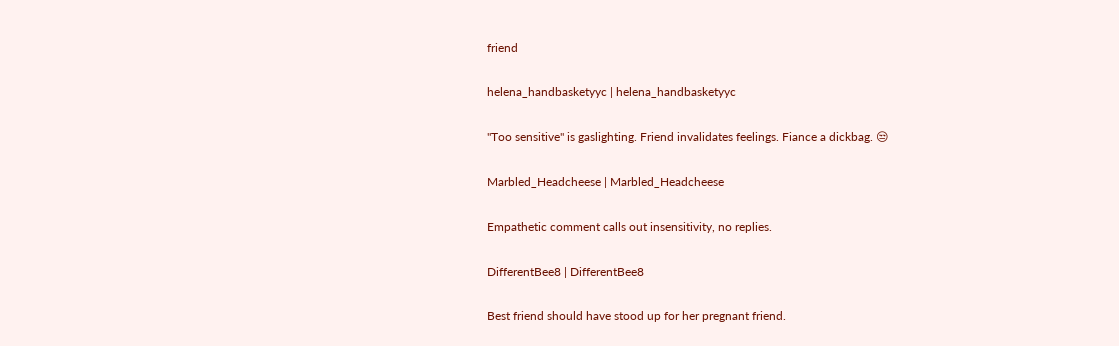friend

helena_handbasketyyc | helena_handbasketyyc

"Too sensitive" is gaslighting. Friend invalidates feelings. Fiance a dickbag. 😒

Marbled_Headcheese | Marbled_Headcheese

Empathetic comment calls out insensitivity, no replies.

DifferentBee8 | DifferentBee8

Best friend should have stood up for her pregnant friend.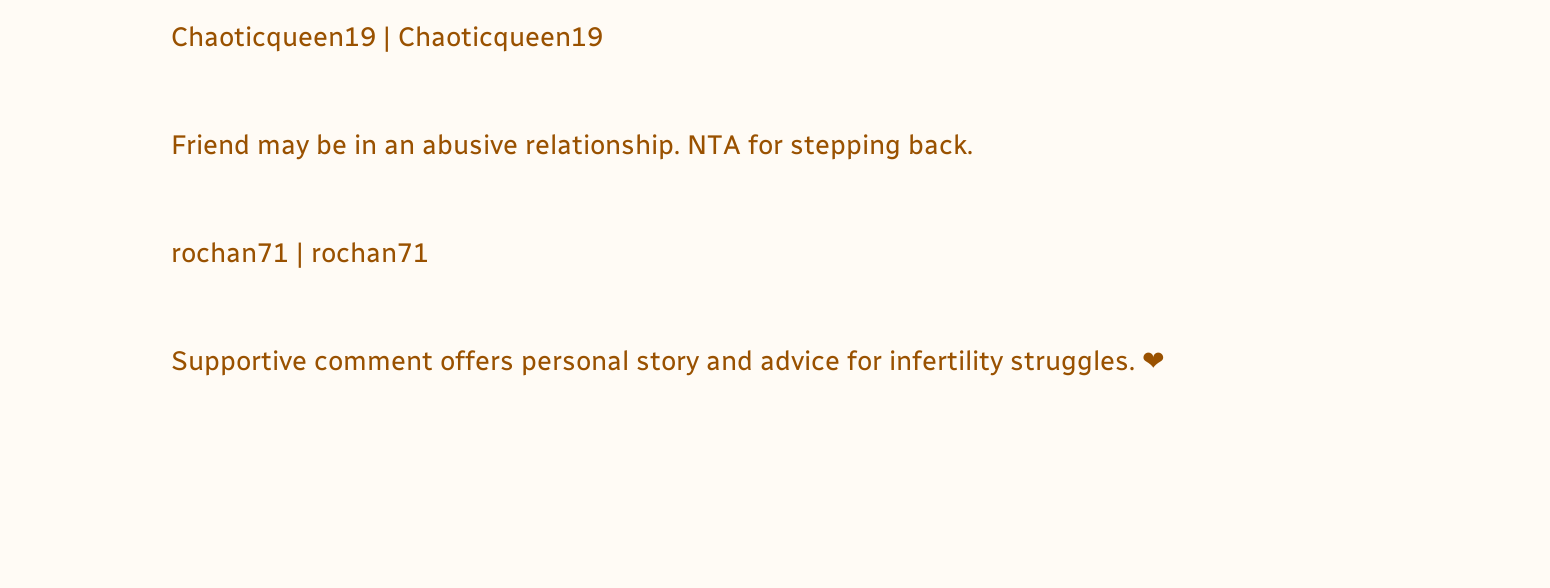Chaoticqueen19 | Chaoticqueen19

Friend may be in an abusive relationship. NTA for stepping back.

rochan71 | rochan71

Supportive comment offers personal story and advice for infertility struggles. ❤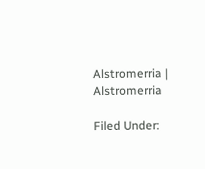Alstromerria | Alstromerria

Filed Under: